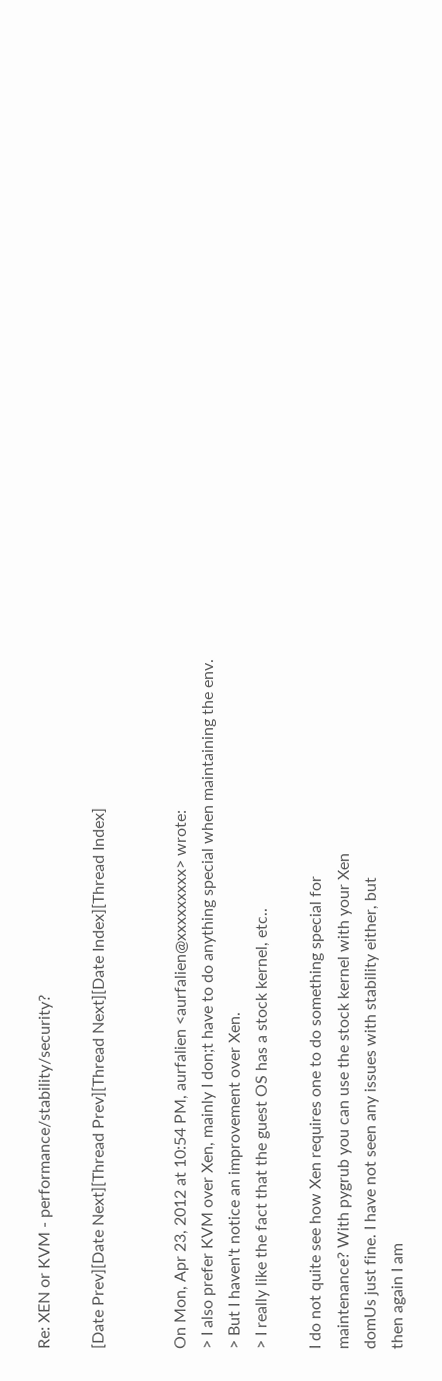Re: XEN or KVM - performance/stability/security?

[Date Prev][Date Next][Thread Prev][Thread Next][Date Index][Thread Index]


On Mon, Apr 23, 2012 at 10:54 PM, aurfalien <aurfalien@xxxxxxxxx> wrote:
> I also prefer KVM over Xen, mainly I don;t have to do anything special when maintaining the env.
> But I haven't notice an improvement over Xen.
> I really like the fact that the guest OS has a stock kernel, etc..

I do not quite see how Xen requires one to do something special for
maintenance? With pygrub you can use the stock kernel with your Xen
domUs just fine. I have not seen any issues with stability either, but
then again I am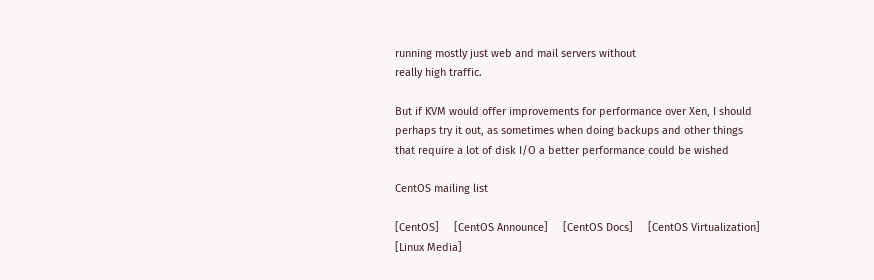running mostly just web and mail servers without
really high traffic.

But if KVM would offer improvements for performance over Xen, I should
perhaps try it out, as sometimes when doing backups and other things
that require a lot of disk I/O a better performance could be wished

CentOS mailing list

[CentOS]     [CentOS Announce]     [CentOS Docs]     [CentOS Virtualization]     [Linux Media]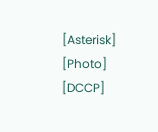[Asterisk]     [Photo]     [DCCP]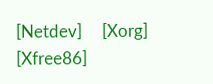[Netdev]     [Xorg]     [Xfree86]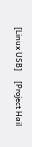[Linux USB]     [Project Hail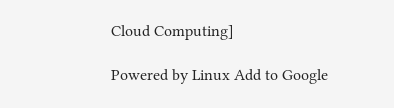Cloud Computing]

Powered by Linux Add to Google